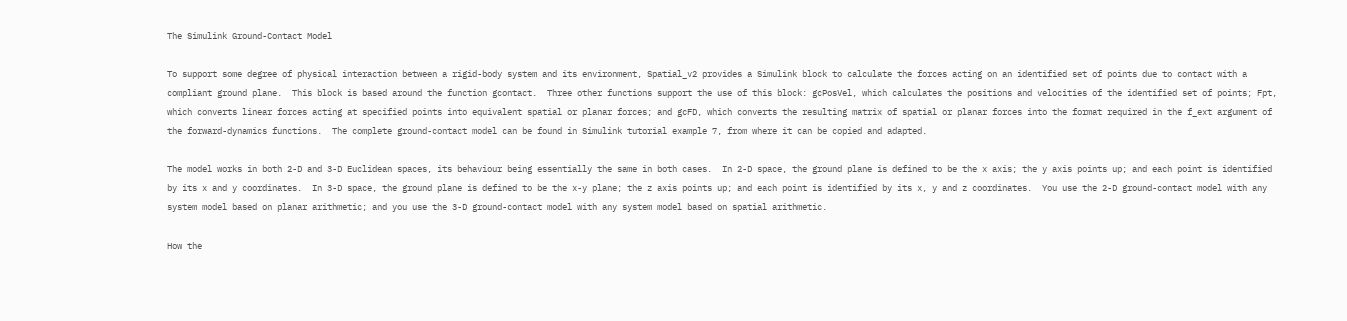The Simulink Ground-Contact Model

To support some degree of physical interaction between a rigid-body system and its environment, Spatial_v2 provides a Simulink block to calculate the forces acting on an identified set of points due to contact with a compliant ground plane.  This block is based around the function gcontact.  Three other functions support the use of this block: gcPosVel, which calculates the positions and velocities of the identified set of points; Fpt, which converts linear forces acting at specified points into equivalent spatial or planar forces; and gcFD, which converts the resulting matrix of spatial or planar forces into the format required in the f_ext argument of the forward-dynamics functions.  The complete ground-contact model can be found in Simulink tutorial example 7, from where it can be copied and adapted.

The model works in both 2-D and 3-D Euclidean spaces, its behaviour being essentially the same in both cases.  In 2-D space, the ground plane is defined to be the x axis; the y axis points up; and each point is identified by its x and y coordinates.  In 3-D space, the ground plane is defined to be the x-y plane; the z axis points up; and each point is identified by its x, y and z coordinates.  You use the 2-D ground-contact model with any system model based on planar arithmetic; and you use the 3-D ground-contact model with any system model based on spatial arithmetic.

How the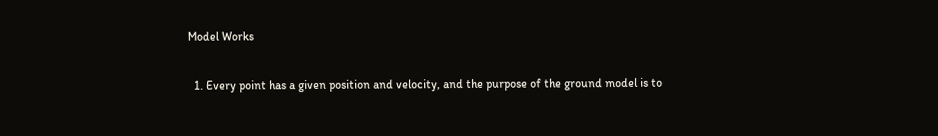Model Works

  1. Every point has a given position and velocity, and the purpose of the ground model is to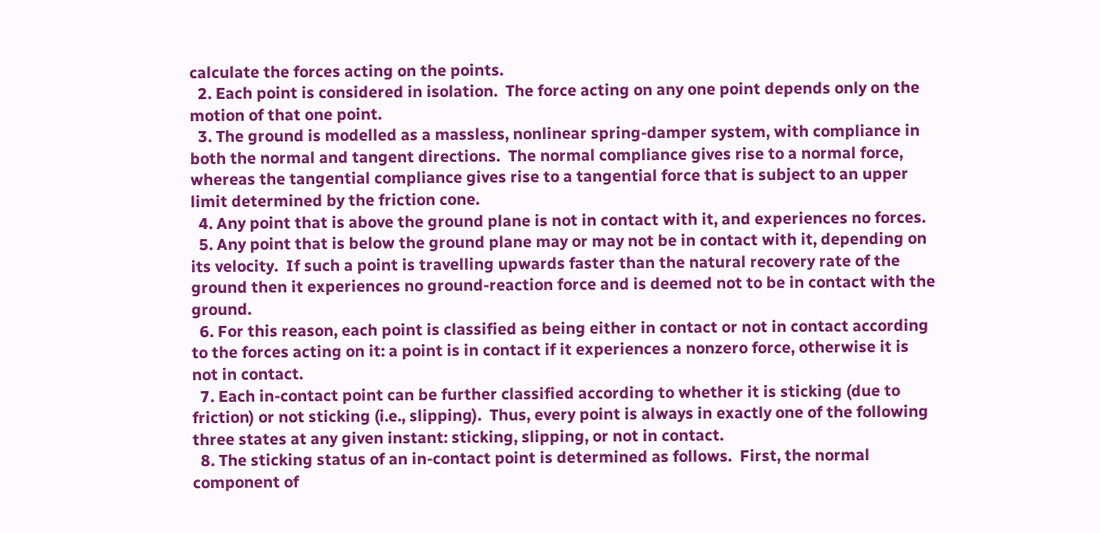calculate the forces acting on the points.
  2. Each point is considered in isolation.  The force acting on any one point depends only on the motion of that one point.
  3. The ground is modelled as a massless, nonlinear spring-damper system, with compliance in both the normal and tangent directions.  The normal compliance gives rise to a normal force, whereas the tangential compliance gives rise to a tangential force that is subject to an upper limit determined by the friction cone.
  4. Any point that is above the ground plane is not in contact with it, and experiences no forces.
  5. Any point that is below the ground plane may or may not be in contact with it, depending on its velocity.  If such a point is travelling upwards faster than the natural recovery rate of the ground then it experiences no ground-reaction force and is deemed not to be in contact with the ground.
  6. For this reason, each point is classified as being either in contact or not in contact according to the forces acting on it: a point is in contact if it experiences a nonzero force, otherwise it is not in contact.
  7. Each in-contact point can be further classified according to whether it is sticking (due to friction) or not sticking (i.e., slipping).  Thus, every point is always in exactly one of the following three states at any given instant: sticking, slipping, or not in contact.
  8. The sticking status of an in-contact point is determined as follows.  First, the normal component of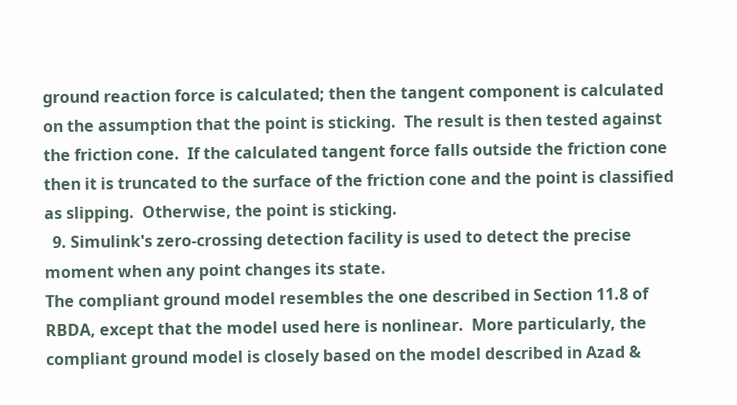ground reaction force is calculated; then the tangent component is calculated on the assumption that the point is sticking.  The result is then tested against the friction cone.  If the calculated tangent force falls outside the friction cone then it is truncated to the surface of the friction cone and the point is classified as slipping.  Otherwise, the point is sticking.
  9. Simulink's zero-crossing detection facility is used to detect the precise moment when any point changes its state.
The compliant ground model resembles the one described in Section 11.8 of RBDA, except that the model used here is nonlinear.  More particularly, the compliant ground model is closely based on the model described in Azad &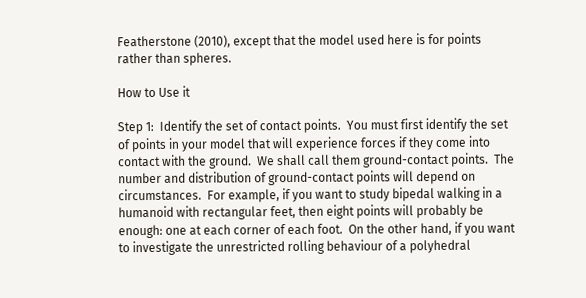Featherstone (2010), except that the model used here is for points rather than spheres.

How to Use it

Step 1:  Identify the set of contact points.  You must first identify the set of points in your model that will experience forces if they come into contact with the ground.  We shall call them ground-contact points.  The number and distribution of ground-contact points will depend on circumstances.  For example, if you want to study bipedal walking in a humanoid with rectangular feet, then eight points will probably be enough: one at each corner of each foot.  On the other hand, if you want to investigate the unrestricted rolling behaviour of a polyhedral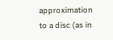approximation to a disc (as in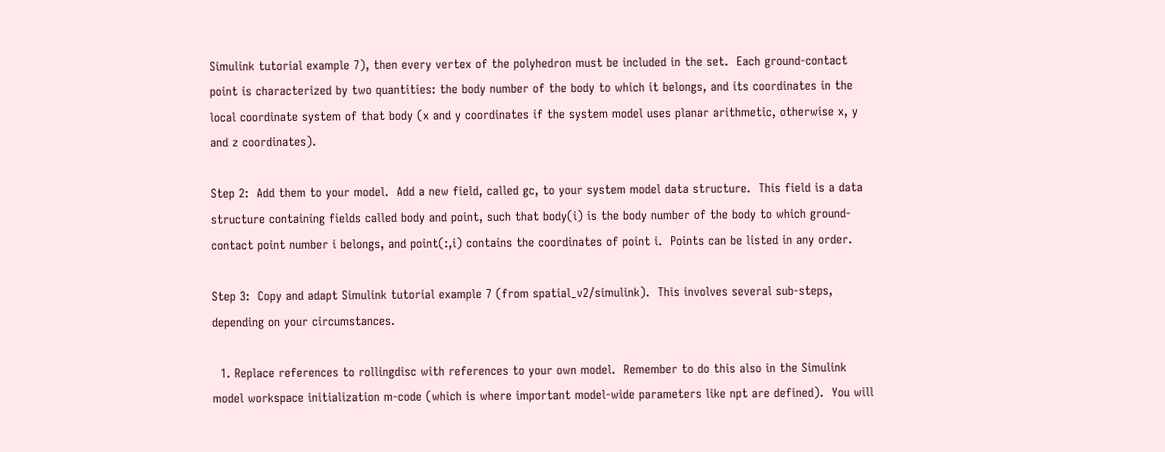Simulink tutorial example 7), then every vertex of the polyhedron must be included in the set.  Each ground-contact point is characterized by two quantities: the body number of the body to which it belongs, and its coordinates in the local coordinate system of that body (x and y coordinates if the system model uses planar arithmetic, otherwise x, y and z coordinates).

Step 2:  Add them to your model.  Add a new field, called gc, to your system model data structure.  This field is a data structure containing fields called body and point, such that body(i) is the body number of the body to which ground-contact point number i belongs, and point(:,i) contains the coordinates of point i.  Points can be listed in any order.

Step 3:  Copy and adapt Simulink tutorial example 7 (from spatial_v2/simulink).  This involves several sub-steps, depending on your circumstances.

  1. Replace references to rollingdisc with references to your own model.  Remember to do this also in the Simulink model workspace initialization m-code (which is where important model-wide parameters like npt are defined).  You will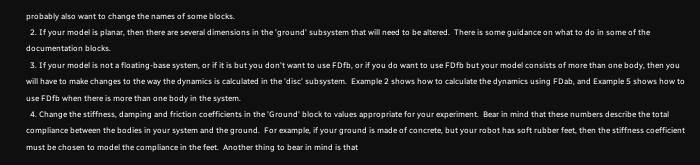probably also want to change the names of some blocks.
  2. If your model is planar, then there are several dimensions in the 'ground' subsystem that will need to be altered.  There is some guidance on what to do in some of the documentation blocks.
  3. If your model is not a floating-base system, or if it is but you don't want to use FDfb, or if you do want to use FDfb but your model consists of more than one body, then you will have to make changes to the way the dynamics is calculated in the 'disc' subsystem.  Example 2 shows how to calculate the dynamics using FDab, and Example 5 shows how to use FDfb when there is more than one body in the system.
  4. Change the stiffness, damping and friction coefficients in the 'Ground' block to values appropriate for your experiment.  Bear in mind that these numbers describe the total compliance between the bodies in your system and the ground.  For example, if your ground is made of concrete, but your robot has soft rubber feet, then the stiffness coefficient must be chosen to model the compliance in the feet.  Another thing to bear in mind is that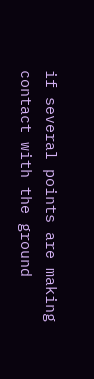if several points are making contact with the ground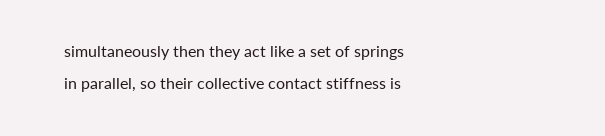simultaneously then they act like a set of springs in parallel, so their collective contact stiffness is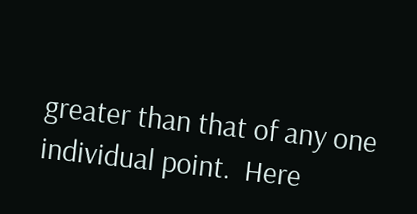greater than that of any one individual point.  Here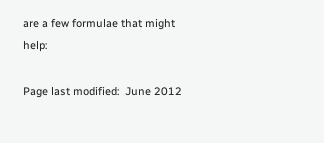are a few formulae that might help:

Page last modified:  June 2012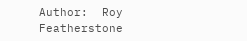Author:  Roy Featherstone